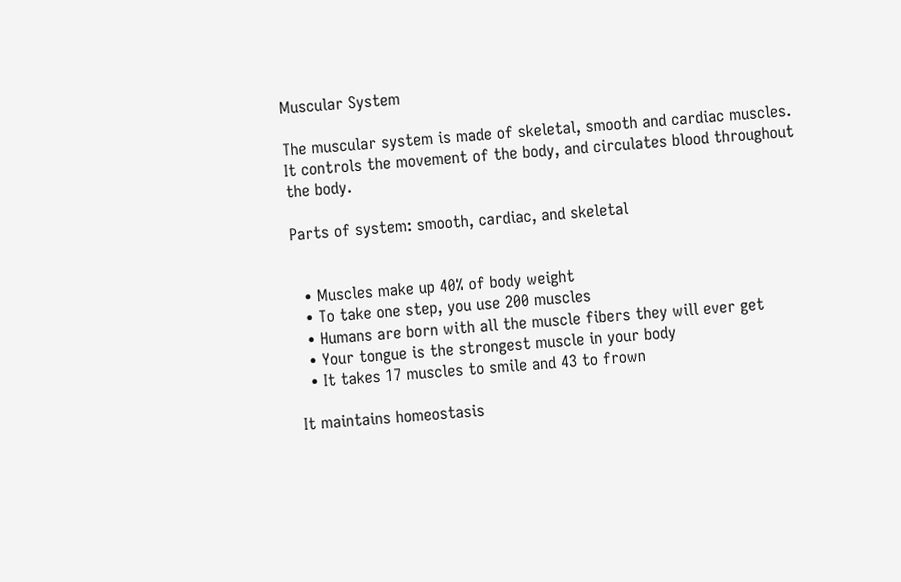Muscular System

The muscular system is made of skeletal, smooth and cardiac muscles. It controls the movement of the body, and circulates blood throughout the body.

Parts of system: smooth, cardiac, and skeletal


  • Muscles make up 40% of body weight
  • To take one step, you use 200 muscles
  • Humans are born with all the muscle fibers they will ever get
  • Your tongue is the strongest muscle in your body
  • It takes 17 muscles to smile and 43 to frown

It maintains homeostasis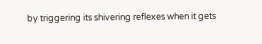by triggering its shivering reflexes when it gets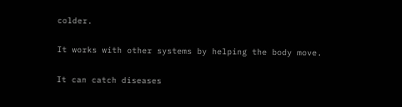colder.

It works with other systems by helping the body move.

It can catch diseases